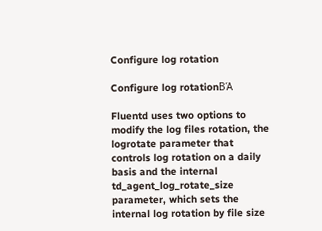Configure log rotation

Configure log rotationΒΆ

Fluentd uses two options to modify the log files rotation, the logrotate parameter that controls log rotation on a daily basis and the internal td_agent_log_rotate_size parameter, which sets the internal log rotation by file size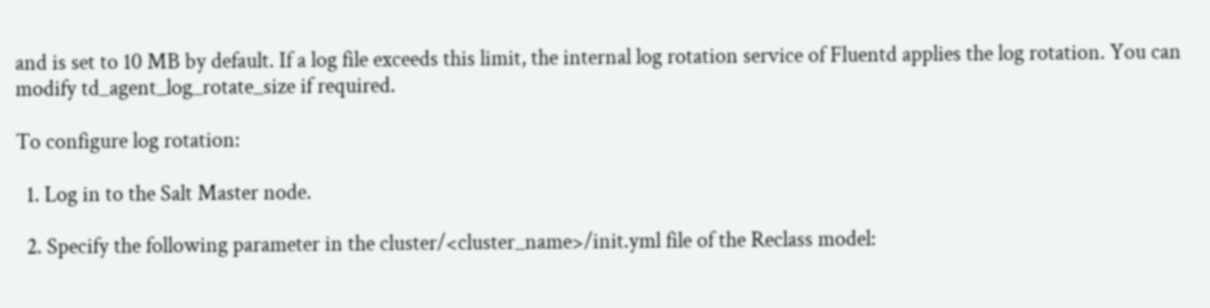and is set to 10 MB by default. If a log file exceeds this limit, the internal log rotation service of Fluentd applies the log rotation. You can modify td_agent_log_rotate_size if required.

To configure log rotation:

  1. Log in to the Salt Master node.

  2. Specify the following parameter in the cluster/<cluster_name>/init.yml file of the Reclass model: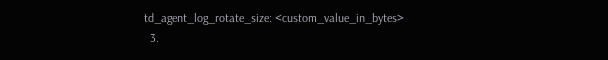td_agent_log_rotate_size: <custom_value_in_bytes>
  3.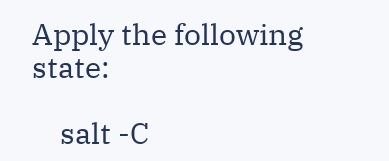Apply the following state:

    salt -C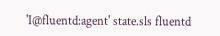'I@fluentd:agent' state.sls fluentd